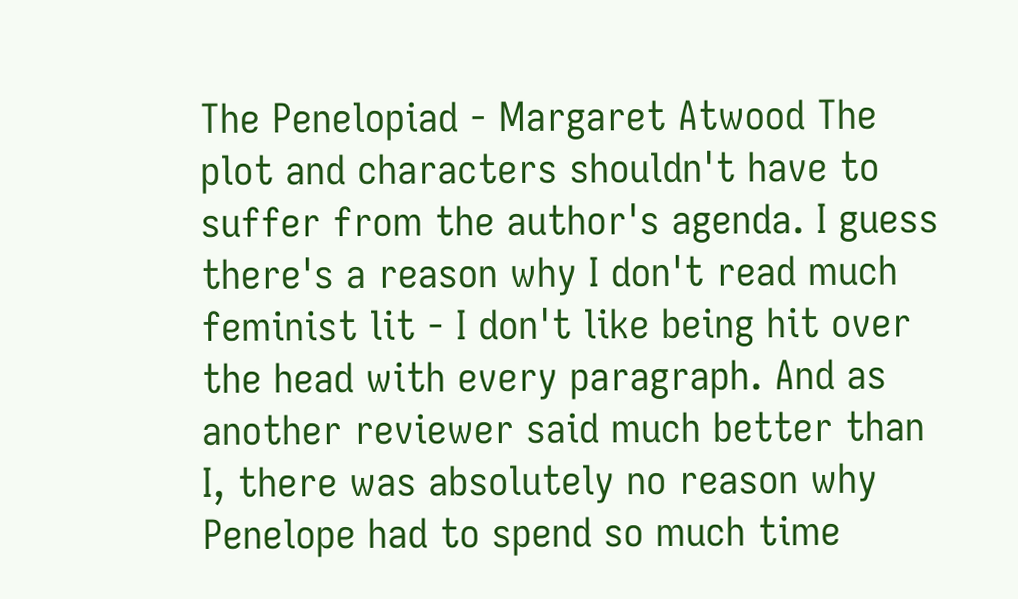The Penelopiad - Margaret Atwood The plot and characters shouldn't have to suffer from the author's agenda. I guess there's a reason why I don't read much feminist lit - I don't like being hit over the head with every paragraph. And as another reviewer said much better than I, there was absolutely no reason why Penelope had to spend so much time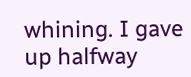whining. I gave up halfway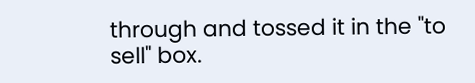through and tossed it in the "to sell" box.